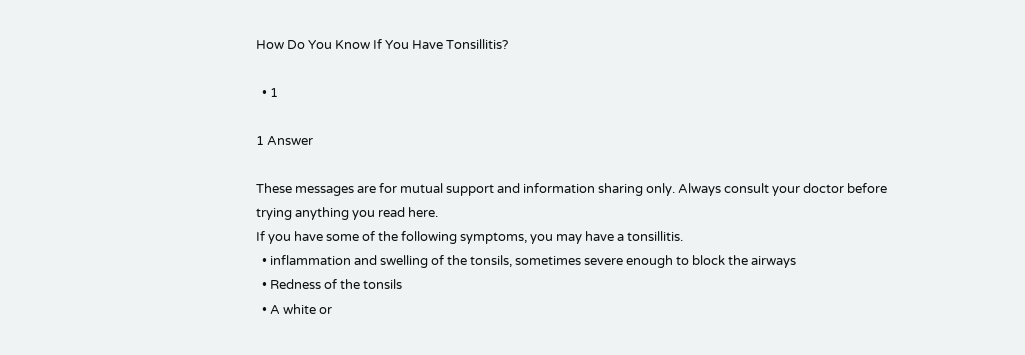How Do You Know If You Have Tonsillitis?

  • 1

1 Answer

These messages are for mutual support and information sharing only. Always consult your doctor before trying anything you read here.
If you have some of the following symptoms, you may have a tonsillitis.
  • inflammation and swelling of the tonsils, sometimes severe enough to block the airways
  • Redness of the tonsils
  • A white or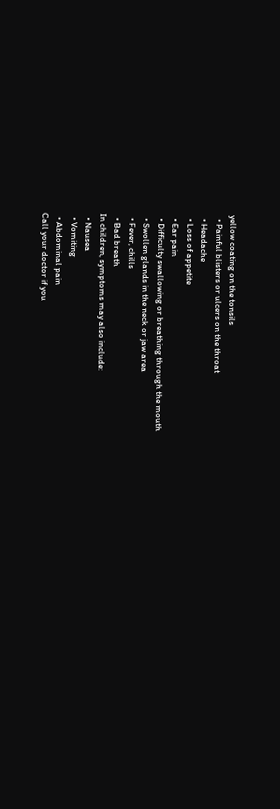yellow coating on the tonsils
  • Painful blisters or ulcers on the throat
  • Headache
  • Loss of appetite
  • Ear pain
  • Difficulty swallowing or breathing through the mouth
  • Swollen glands in the neck or jaw area
  • Fever, chills
  • Bad breath
In children, symptoms may also include:
  • Nausea
  • Vomiting
  • Abdominal pain
Call your doctor if you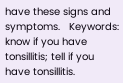have these signs and symptoms.   Keywords: know if you have tonsillitis; tell if you have tonsillitis.